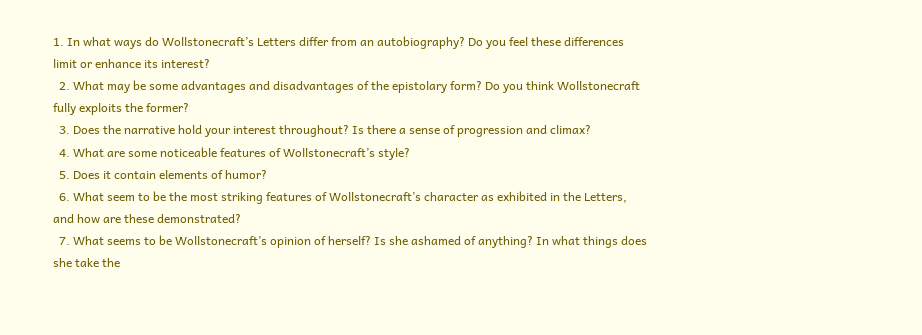1. In what ways do Wollstonecraft’s Letters differ from an autobiography? Do you feel these differences limit or enhance its interest?
  2. What may be some advantages and disadvantages of the epistolary form? Do you think Wollstonecraft fully exploits the former?
  3. Does the narrative hold your interest throughout? Is there a sense of progression and climax?
  4. What are some noticeable features of Wollstonecraft’s style?
  5. Does it contain elements of humor?
  6. What seem to be the most striking features of Wollstonecraft’s character as exhibited in the Letters, and how are these demonstrated?
  7. What seems to be Wollstonecraft’s opinion of herself? Is she ashamed of anything? In what things does she take the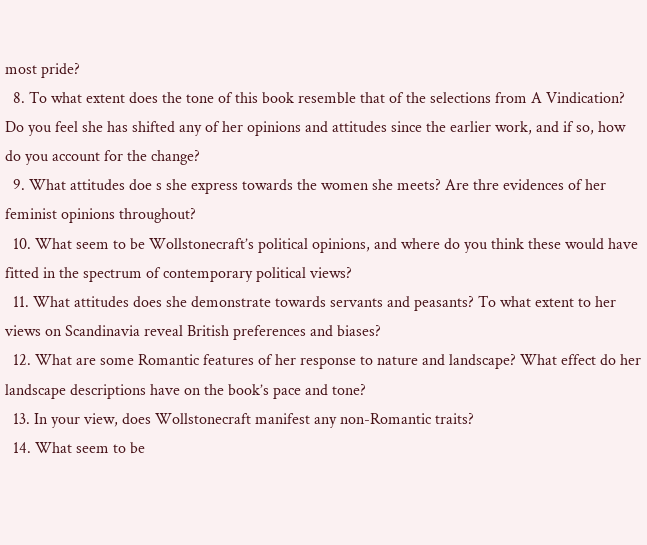most pride?
  8. To what extent does the tone of this book resemble that of the selections from A Vindication? Do you feel she has shifted any of her opinions and attitudes since the earlier work, and if so, how do you account for the change?
  9. What attitudes doe s she express towards the women she meets? Are thre evidences of her feminist opinions throughout?
  10. What seem to be Wollstonecraft’s political opinions, and where do you think these would have fitted in the spectrum of contemporary political views?
  11. What attitudes does she demonstrate towards servants and peasants? To what extent to her views on Scandinavia reveal British preferences and biases?
  12. What are some Romantic features of her response to nature and landscape? What effect do her landscape descriptions have on the book’s pace and tone?
  13. In your view, does Wollstonecraft manifest any non-Romantic traits?
  14. What seem to be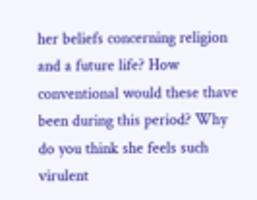her beliefs concerning religion and a future life? How conventional would these thave been during this period? Why do you think she feels such virulent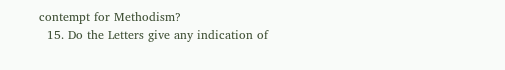contempt for Methodism?
  15. Do the Letters give any indication of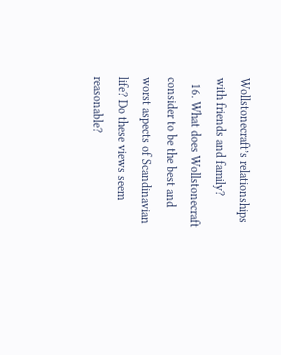Wollstonecraft’s relationships with friends and family?
  16. What does Wollstonecraft consider to be the best and worst aspects of Scandinavian life? Do these views seem reasonable?